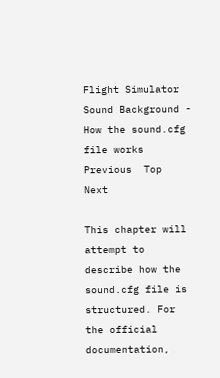Flight Simulator Sound Background - How the sound.cfg file works
Previous  Top  Next

This chapter will attempt to describe how the sound.cfg file is structured. For the official documentation,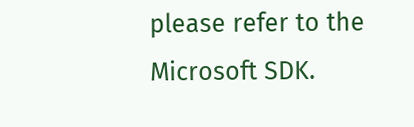please refer to the Microsoft SDK.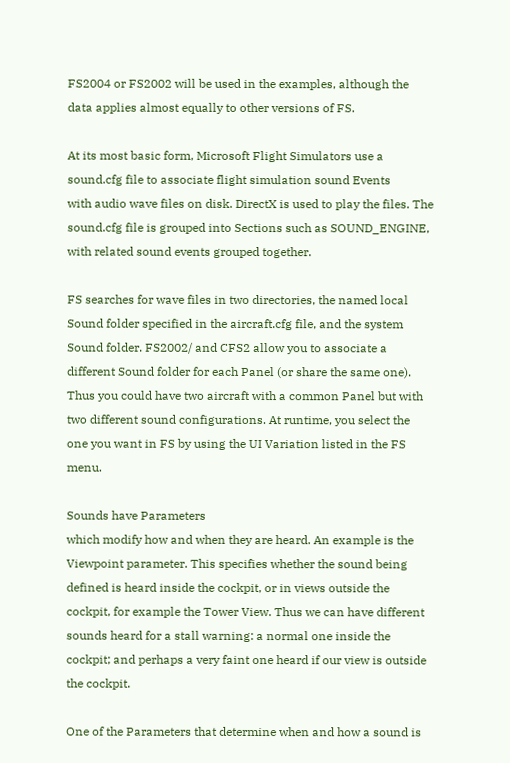FS2004 or FS2002 will be used in the examples, although the data applies almost equally to other versions of FS.

At its most basic form, Microsoft Flight Simulators use a sound.cfg file to associate flight simulation sound Events
with audio wave files on disk. DirectX is used to play the files. The sound.cfg file is grouped into Sections such as SOUND_ENGINE, with related sound events grouped together.

FS searches for wave files in two directories, the named local Sound folder specified in the aircraft.cfg file, and the system Sound folder. FS2002/ and CFS2 allow you to associate a different Sound folder for each Panel (or share the same one). Thus you could have two aircraft with a common Panel but with two different sound configurations. At runtime, you select the one you want in FS by using the UI Variation listed in the FS menu.

Sounds have Parameters
which modify how and when they are heard. An example is the Viewpoint parameter. This specifies whether the sound being defined is heard inside the cockpit, or in views outside the cockpit, for example the Tower View. Thus we can have different sounds heard for a stall warning: a normal one inside the cockpit; and perhaps a very faint one heard if our view is outside the cockpit.

One of the Parameters that determine when and how a sound is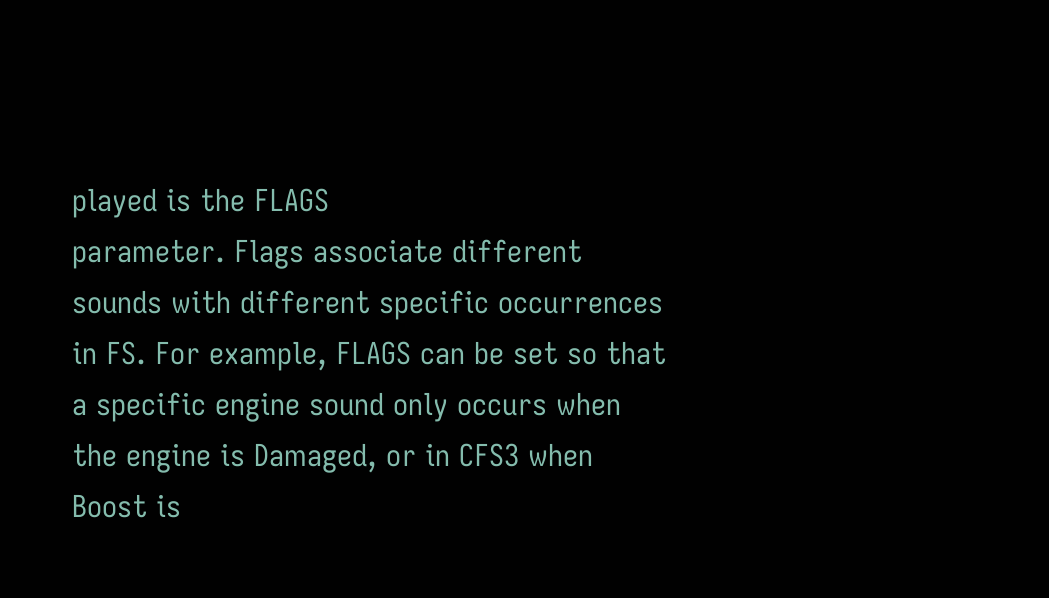played is the FLAGS
parameter. Flags associate different sounds with different specific occurrences in FS. For example, FLAGS can be set so that a specific engine sound only occurs when the engine is Damaged, or in CFS3 when Boost is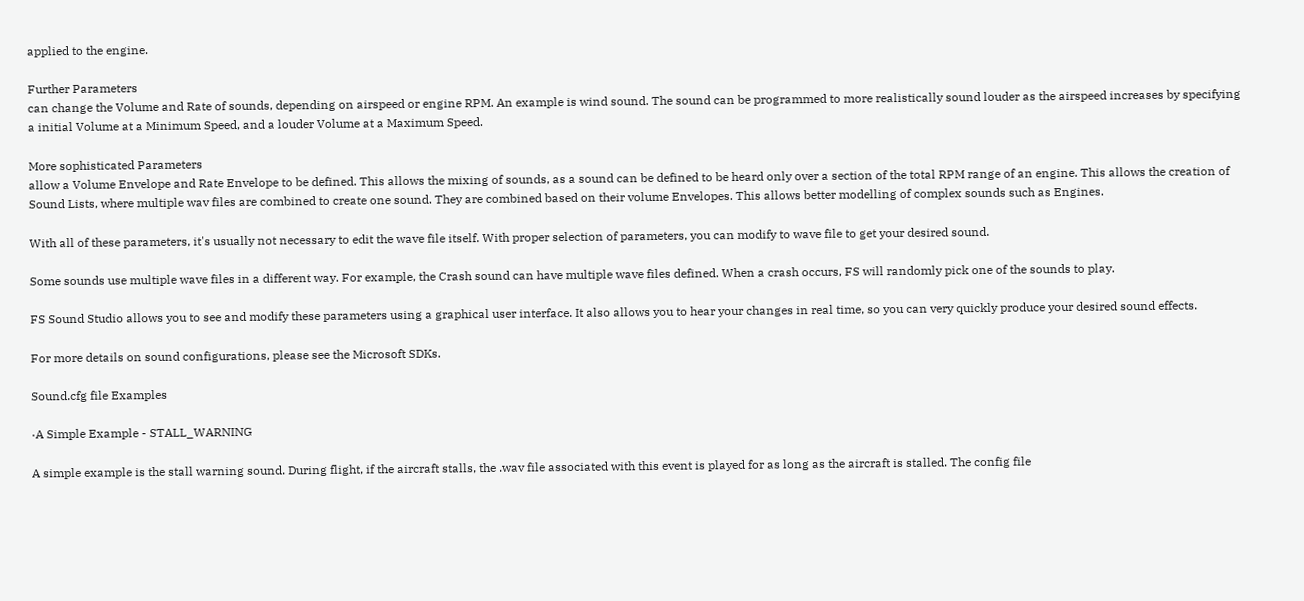applied to the engine.

Further Parameters
can change the Volume and Rate of sounds, depending on airspeed or engine RPM. An example is wind sound. The sound can be programmed to more realistically sound louder as the airspeed increases by specifying a initial Volume at a Minimum Speed, and a louder Volume at a Maximum Speed.

More sophisticated Parameters
allow a Volume Envelope and Rate Envelope to be defined. This allows the mixing of sounds, as a sound can be defined to be heard only over a section of the total RPM range of an engine. This allows the creation of Sound Lists, where multiple wav files are combined to create one sound. They are combined based on their volume Envelopes. This allows better modelling of complex sounds such as Engines.

With all of these parameters, it's usually not necessary to edit the wave file itself. With proper selection of parameters, you can modify to wave file to get your desired sound.

Some sounds use multiple wave files in a different way. For example, the Crash sound can have multiple wave files defined. When a crash occurs, FS will randomly pick one of the sounds to play.

FS Sound Studio allows you to see and modify these parameters using a graphical user interface. It also allows you to hear your changes in real time, so you can very quickly produce your desired sound effects.

For more details on sound configurations, please see the Microsoft SDKs.

Sound.cfg file Examples

·A Simple Example - STALL_WARNING

A simple example is the stall warning sound. During flight, if the aircraft stalls, the .wav file associated with this event is played for as long as the aircraft is stalled. The config file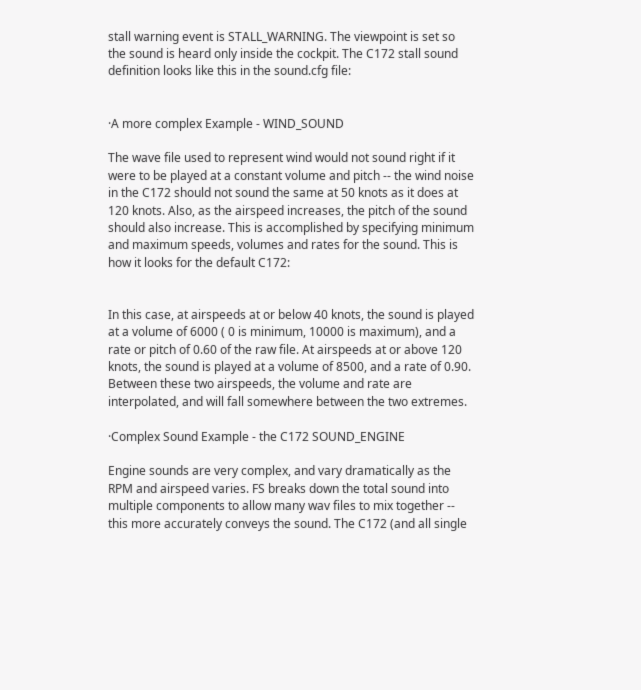stall warning event is STALL_WARNING. The viewpoint is set so the sound is heard only inside the cockpit. The C172 stall sound definition looks like this in the sound.cfg file:


·A more complex Example - WIND_SOUND

The wave file used to represent wind would not sound right if it were to be played at a constant volume and pitch -- the wind noise in the C172 should not sound the same at 50 knots as it does at 120 knots. Also, as the airspeed increases, the pitch of the sound should also increase. This is accomplished by specifying minimum and maximum speeds, volumes and rates for the sound. This is how it looks for the default C172:


In this case, at airspeeds at or below 40 knots, the sound is played at a volume of 6000 ( 0 is minimum, 10000 is maximum), and a rate or pitch of 0.60 of the raw file. At airspeeds at or above 120 knots, the sound is played at a volume of 8500, and a rate of 0.90. Between these two airspeeds, the volume and rate are interpolated, and will fall somewhere between the two extremes.

·Complex Sound Example - the C172 SOUND_ENGINE

Engine sounds are very complex, and vary dramatically as the RPM and airspeed varies. FS breaks down the total sound into multiple components to allow many wav files to mix together -- this more accurately conveys the sound. The C172 (and all single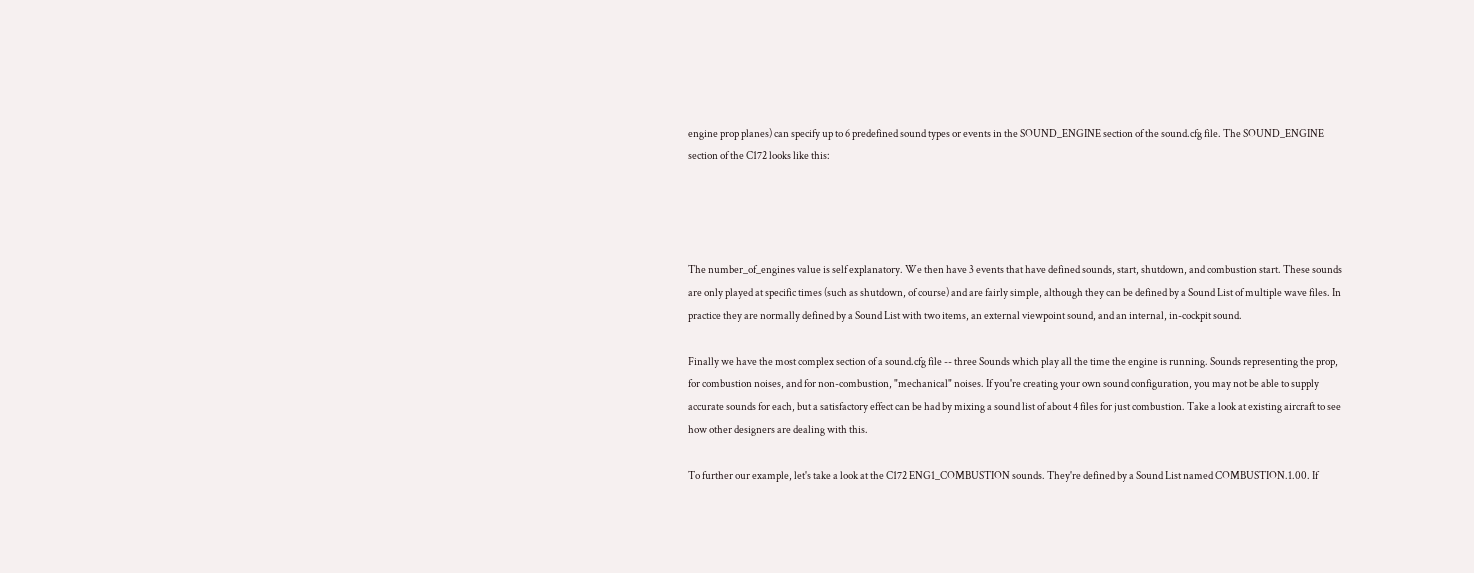engine prop planes) can specify up to 6 predefined sound types or events in the SOUND_ENGINE section of the sound.cfg file. The SOUND_ENGINE section of the C172 looks like this:




The number_of_engines value is self explanatory. We then have 3 events that have defined sounds, start, shutdown, and combustion start. These sounds are only played at specific times (such as shutdown, of course) and are fairly simple, although they can be defined by a Sound List of multiple wave files. In practice they are normally defined by a Sound List with two items, an external viewpoint sound, and an internal, in-cockpit sound.

Finally we have the most complex section of a sound.cfg file -- three Sounds which play all the time the engine is running. Sounds representing the prop, for combustion noises, and for non-combustion, "mechanical" noises. If you're creating your own sound configuration, you may not be able to supply accurate sounds for each, but a satisfactory effect can be had by mixing a sound list of about 4 files for just combustion. Take a look at existing aircraft to see how other designers are dealing with this.

To further our example, let's take a look at the C172 ENG1_COMBUSTION sounds. They're defined by a Sound List named COMBUSTION.1.00. If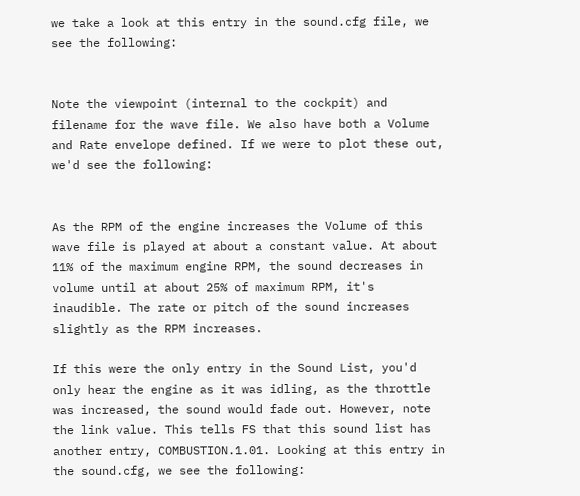we take a look at this entry in the sound.cfg file, we see the following:


Note the viewpoint (internal to the cockpit) and filename for the wave file. We also have both a Volume and Rate envelope defined. If we were to plot these out, we'd see the following:


As the RPM of the engine increases the Volume of this wave file is played at about a constant value. At about 11% of the maximum engine RPM, the sound decreases in volume until at about 25% of maximum RPM, it's inaudible. The rate or pitch of the sound increases slightly as the RPM increases.

If this were the only entry in the Sound List, you'd only hear the engine as it was idling, as the throttle was increased, the sound would fade out. However, note the link value. This tells FS that this sound list has another entry, COMBUSTION.1.01. Looking at this entry in the sound.cfg, we see the following: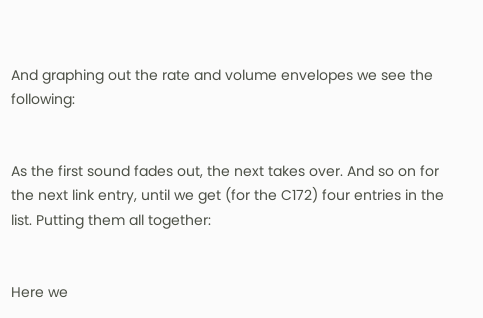And graphing out the rate and volume envelopes we see the following:


As the first sound fades out, the next takes over. And so on for the next link entry, until we get (for the C172) four entries in the list. Putting them all together:


Here we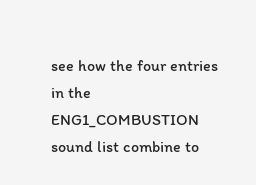see how the four entries in the ENG1_COMBUSTION sound list combine to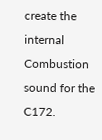create the internal Combustion sound for the C172.